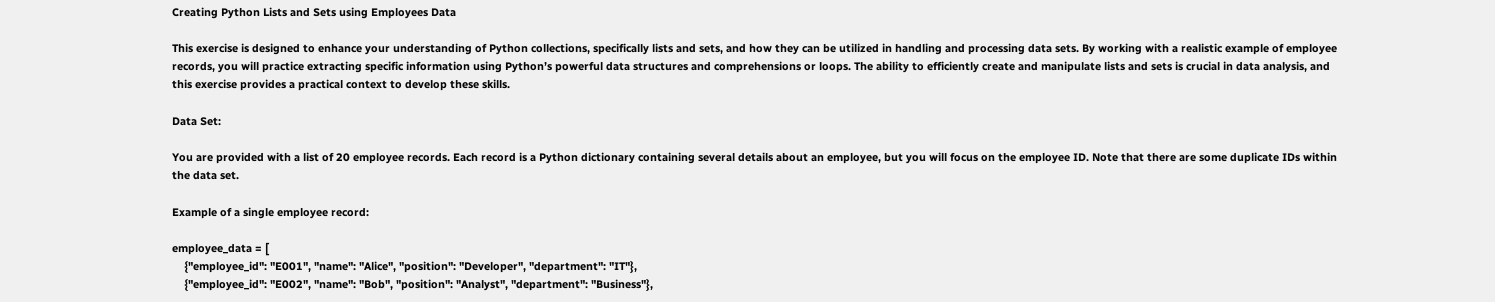Creating Python Lists and Sets using Employees Data

This exercise is designed to enhance your understanding of Python collections, specifically lists and sets, and how they can be utilized in handling and processing data sets. By working with a realistic example of employee records, you will practice extracting specific information using Python’s powerful data structures and comprehensions or loops. The ability to efficiently create and manipulate lists and sets is crucial in data analysis, and this exercise provides a practical context to develop these skills.

Data Set:

You are provided with a list of 20 employee records. Each record is a Python dictionary containing several details about an employee, but you will focus on the employee ID. Note that there are some duplicate IDs within the data set.

Example of a single employee record:

employee_data = [
    {"employee_id": "E001", "name": "Alice", "position": "Developer", "department": "IT"},
    {"employee_id": "E002", "name": "Bob", "position": "Analyst", "department": "Business"},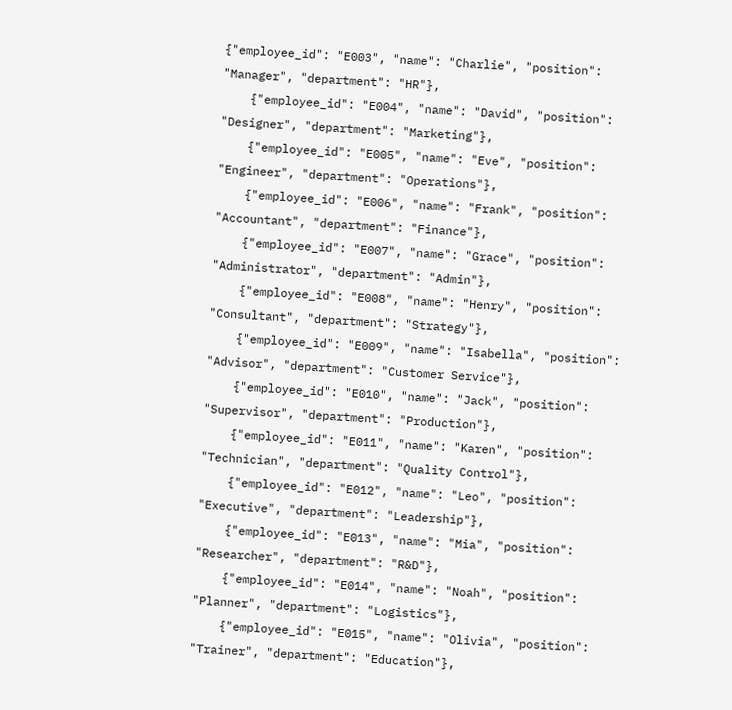{"employee_id": "E003", "name": "Charlie", "position": "Manager", "department": "HR"},
    {"employee_id": "E004", "name": "David", "position": "Designer", "department": "Marketing"},
    {"employee_id": "E005", "name": "Eve", "position": "Engineer", "department": "Operations"},
    {"employee_id": "E006", "name": "Frank", "position": "Accountant", "department": "Finance"},
    {"employee_id": "E007", "name": "Grace", "position": "Administrator", "department": "Admin"},
    {"employee_id": "E008", "name": "Henry", "position": "Consultant", "department": "Strategy"},
    {"employee_id": "E009", "name": "Isabella", "position": "Advisor", "department": "Customer Service"},
    {"employee_id": "E010", "name": "Jack", "position": "Supervisor", "department": "Production"},
    {"employee_id": "E011", "name": "Karen", "position": "Technician", "department": "Quality Control"},
    {"employee_id": "E012", "name": "Leo", "position": "Executive", "department": "Leadership"},
    {"employee_id": "E013", "name": "Mia", "position": "Researcher", "department": "R&D"},
    {"employee_id": "E014", "name": "Noah", "position": "Planner", "department": "Logistics"},
    {"employee_id": "E015", "name": "Olivia", "position": "Trainer", "department": "Education"},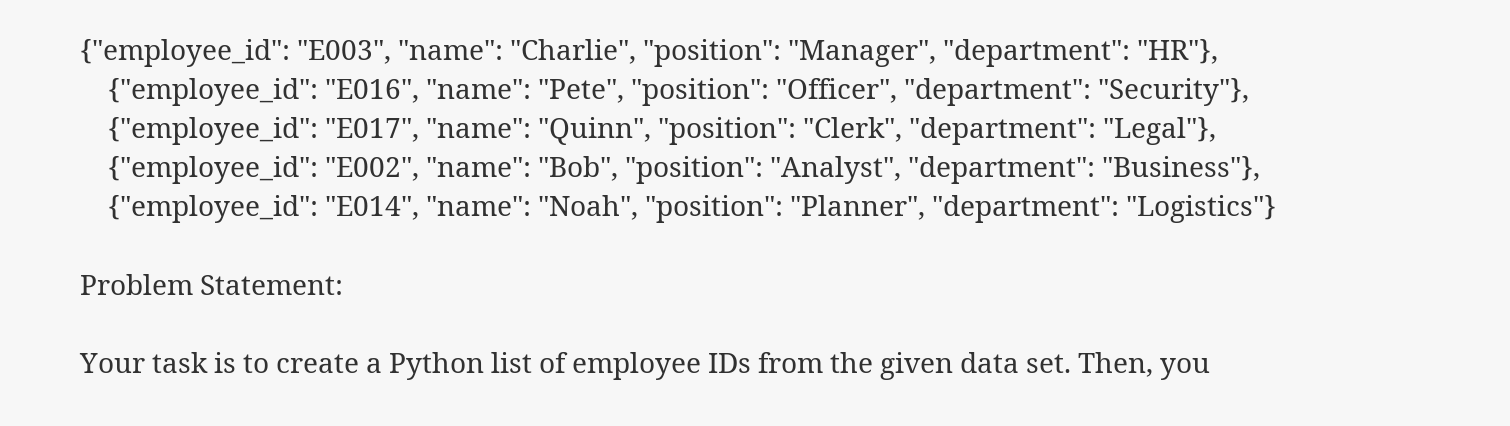{"employee_id": "E003", "name": "Charlie", "position": "Manager", "department": "HR"},
    {"employee_id": "E016", "name": "Pete", "position": "Officer", "department": "Security"},
    {"employee_id": "E017", "name": "Quinn", "position": "Clerk", "department": "Legal"},
    {"employee_id": "E002", "name": "Bob", "position": "Analyst", "department": "Business"},
    {"employee_id": "E014", "name": "Noah", "position": "Planner", "department": "Logistics"}

Problem Statement:

Your task is to create a Python list of employee IDs from the given data set. Then, you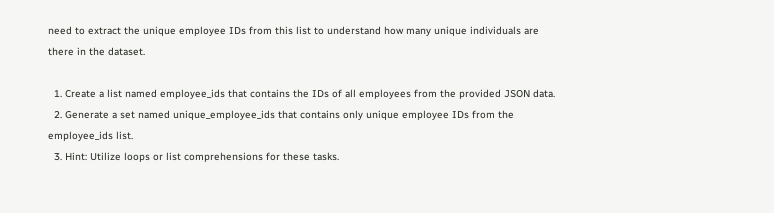need to extract the unique employee IDs from this list to understand how many unique individuals are there in the dataset.

  1. Create a list named employee_ids that contains the IDs of all employees from the provided JSON data.
  2. Generate a set named unique_employee_ids that contains only unique employee IDs from the employee_ids list.
  3. Hint: Utilize loops or list comprehensions for these tasks.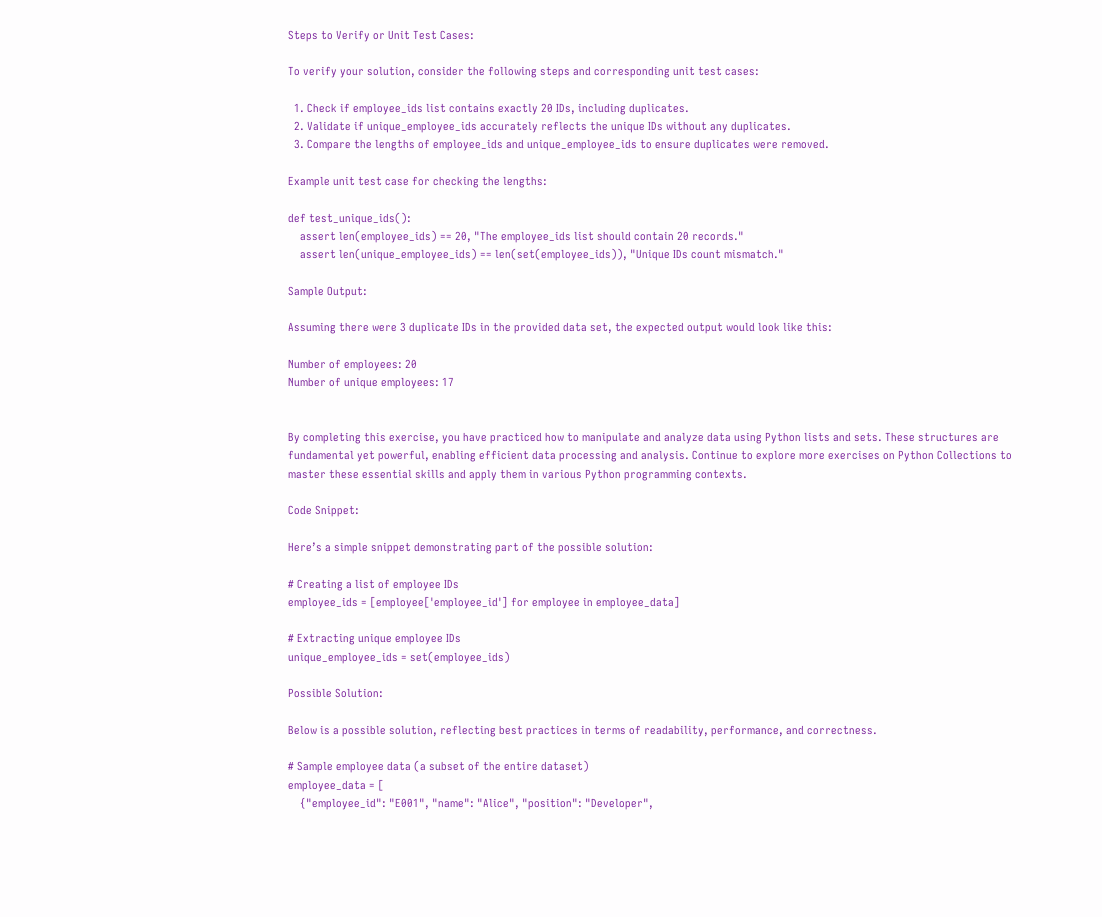Steps to Verify or Unit Test Cases:

To verify your solution, consider the following steps and corresponding unit test cases:

  1. Check if employee_ids list contains exactly 20 IDs, including duplicates.
  2. Validate if unique_employee_ids accurately reflects the unique IDs without any duplicates.
  3. Compare the lengths of employee_ids and unique_employee_ids to ensure duplicates were removed.

Example unit test case for checking the lengths:

def test_unique_ids():
    assert len(employee_ids) == 20, "The employee_ids list should contain 20 records."
    assert len(unique_employee_ids) == len(set(employee_ids)), "Unique IDs count mismatch."

Sample Output:

Assuming there were 3 duplicate IDs in the provided data set, the expected output would look like this:

Number of employees: 20
Number of unique employees: 17


By completing this exercise, you have practiced how to manipulate and analyze data using Python lists and sets. These structures are fundamental yet powerful, enabling efficient data processing and analysis. Continue to explore more exercises on Python Collections to master these essential skills and apply them in various Python programming contexts.

Code Snippet:

Here’s a simple snippet demonstrating part of the possible solution:

# Creating a list of employee IDs
employee_ids = [employee['employee_id'] for employee in employee_data]

# Extracting unique employee IDs
unique_employee_ids = set(employee_ids)

Possible Solution:

Below is a possible solution, reflecting best practices in terms of readability, performance, and correctness.

# Sample employee data (a subset of the entire dataset)
employee_data = [
    {"employee_id": "E001", "name": "Alice", "position": "Developer",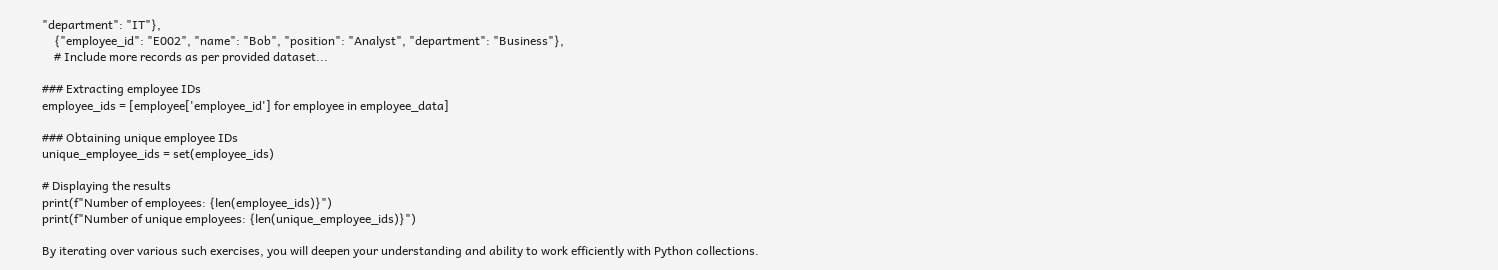"department": "IT"},
    {"employee_id": "E002", "name": "Bob", "position": "Analyst", "department": "Business"},
    # Include more records as per provided dataset...

### Extracting employee IDs
employee_ids = [employee['employee_id'] for employee in employee_data]

### Obtaining unique employee IDs
unique_employee_ids = set(employee_ids)

# Displaying the results
print(f"Number of employees: {len(employee_ids)}")
print(f"Number of unique employees: {len(unique_employee_ids)}")

By iterating over various such exercises, you will deepen your understanding and ability to work efficiently with Python collections.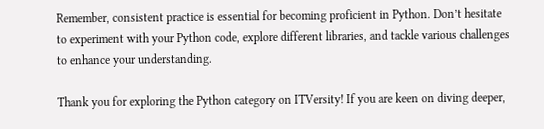Remember, consistent practice is essential for becoming proficient in Python. Don’t hesitate to experiment with your Python code, explore different libraries, and tackle various challenges to enhance your understanding.

Thank you for exploring the Python category on ITVersity! If you are keen on diving deeper,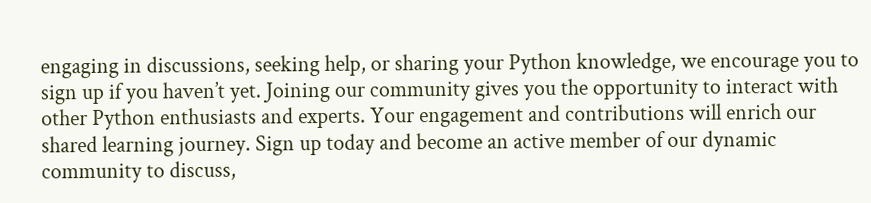engaging in discussions, seeking help, or sharing your Python knowledge, we encourage you to sign up if you haven’t yet. Joining our community gives you the opportunity to interact with other Python enthusiasts and experts. Your engagement and contributions will enrich our shared learning journey. Sign up today and become an active member of our dynamic community to discuss,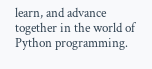learn, and advance together in the world of Python programming.